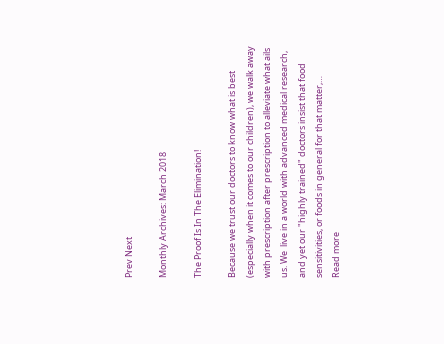Prev Next

Monthly Archives: March 2018

The Proof Is In The Elimination!

Because we trust our doctors to know what is best (especially when it comes to our children), we walk away with prescription after prescription to alleviate what ails us. We  live in a world with advanced medical research, and yet our "highly trained" doctors insist that food sensitivities, or foods in general for that matter,…
Read more